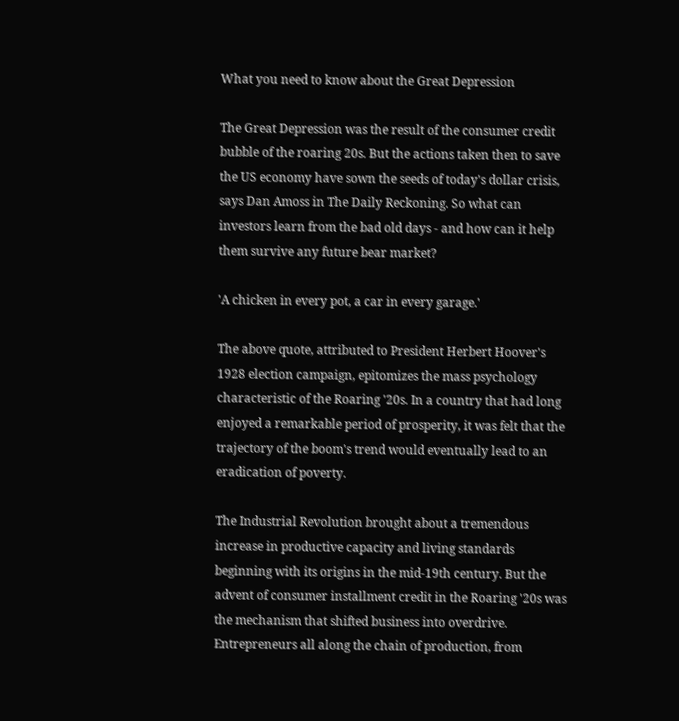What you need to know about the Great Depression

The Great Depression was the result of the consumer credit bubble of the roaring 20s. But the actions taken then to save the US economy have sown the seeds of today's dollar crisis, says Dan Amoss in The Daily Reckoning. So what can investors learn from the bad old days - and how can it help them survive any future bear market?

'A chicken in every pot, a car in every garage.'

The above quote, attributed to President Herbert Hoover's 1928 election campaign, epitomizes the mass psychology characteristic of the Roaring '20s. In a country that had long enjoyed a remarkable period of prosperity, it was felt that the trajectory of the boom's trend would eventually lead to an eradication of poverty.

The Industrial Revolution brought about a tremendous increase in productive capacity and living standards beginning with its origins in the mid-19th century. But the advent of consumer installment credit in the Roaring '20s was the mechanism that shifted business into overdrive. Entrepreneurs all along the chain of production, from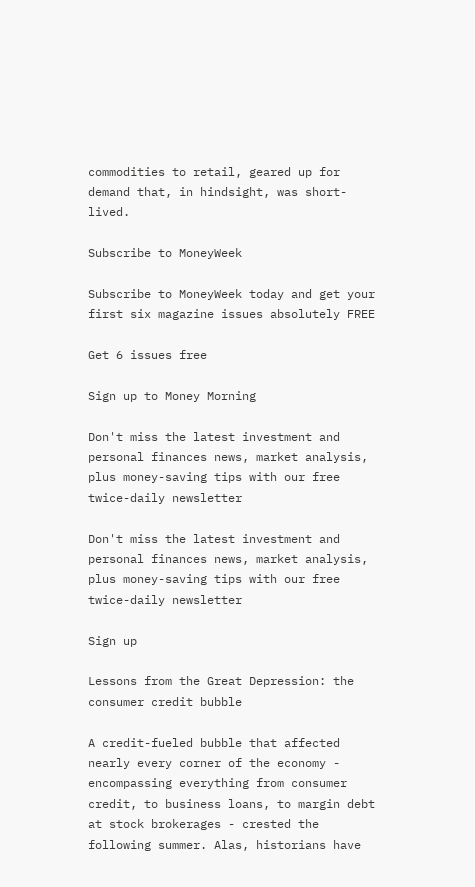commodities to retail, geared up for demand that, in hindsight, was short-lived.

Subscribe to MoneyWeek

Subscribe to MoneyWeek today and get your first six magazine issues absolutely FREE

Get 6 issues free

Sign up to Money Morning

Don't miss the latest investment and personal finances news, market analysis, plus money-saving tips with our free twice-daily newsletter

Don't miss the latest investment and personal finances news, market analysis, plus money-saving tips with our free twice-daily newsletter

Sign up

Lessons from the Great Depression: the consumer credit bubble

A credit-fueled bubble that affected nearly every corner of the economy - encompassing everything from consumer credit, to business loans, to margin debt at stock brokerages - crested the following summer. Alas, historians have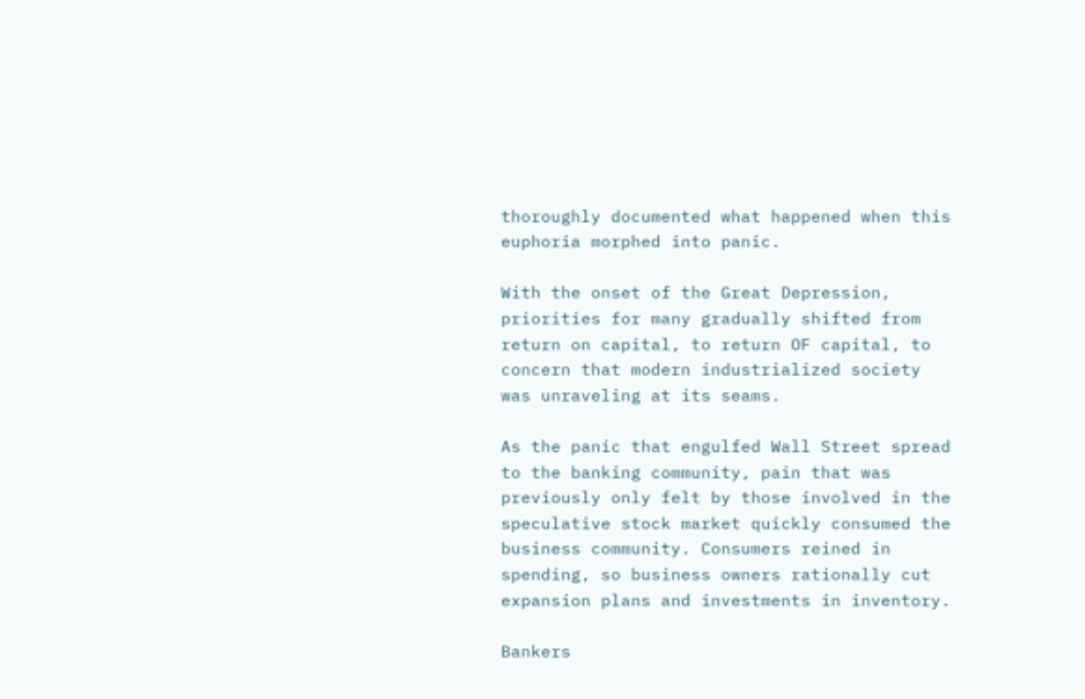thoroughly documented what happened when this euphoria morphed into panic.

With the onset of the Great Depression, priorities for many gradually shifted from return on capital, to return OF capital, to concern that modern industrialized society was unraveling at its seams.

As the panic that engulfed Wall Street spread to the banking community, pain that was previously only felt by those involved in the speculative stock market quickly consumed the business community. Consumers reined in spending, so business owners rationally cut expansion plans and investments in inventory.

Bankers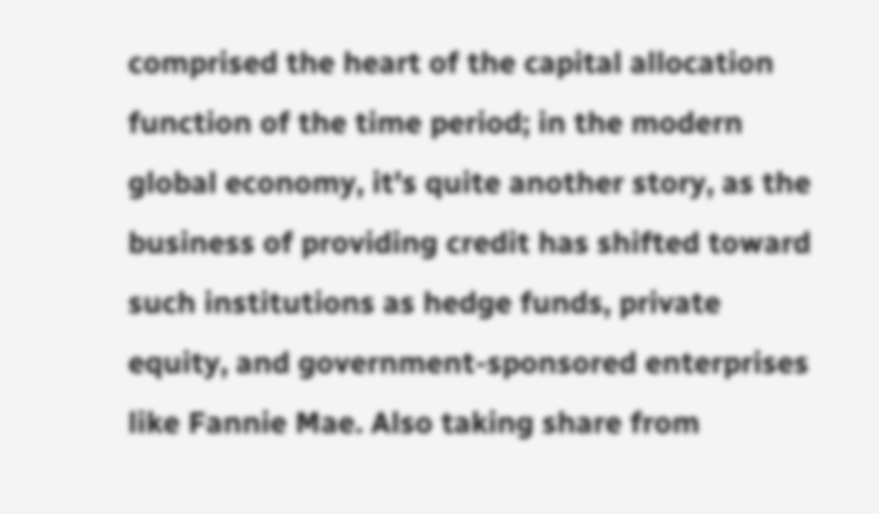comprised the heart of the capital allocation function of the time period; in the modern global economy, it's quite another story, as the business of providing credit has shifted toward such institutions as hedge funds, private equity, and government-sponsored enterprises like Fannie Mae. Also taking share from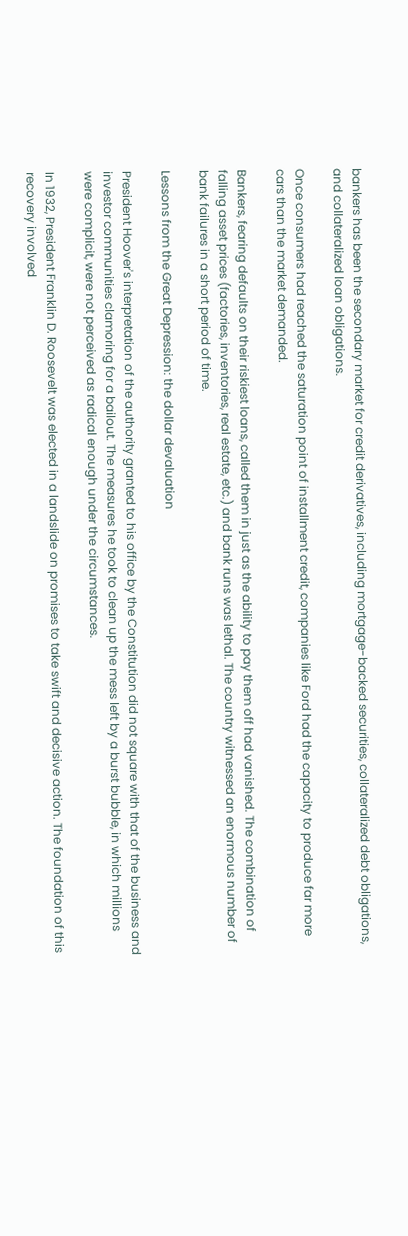bankers has been the secondary market for credit derivatives, including mortgage-backed securities, collateralized debt obligations, and collateralized loan obligations.

Once consumers had reached the saturation point of installment credit, companies like Ford had the capacity to produce far more cars than the market demanded.

Bankers, fearing defaults on their riskiest loans, called them in just as the ability to pay them off had vanished. The combination of falling asset prices (factories, inventories, real estate, etc.) and bank runs was lethal. The country witnessed an enormous number of bank failures in a short period of time.

Lessons from the Great Depression: the dollar devaluation

President Hoover's interpretation of the authority granted to his office by the Constitution did not square with that of the business and investor communities clamoring for a bailout. The measures he took to clean up the mess left by a burst bubble, in which millions were complicit, were not perceived as radical enough under the circumstances.

In 1932, President Franklin D. Roosevelt was elected in a landslide on promises to take swift and decisive action. The foundation of this recovery involved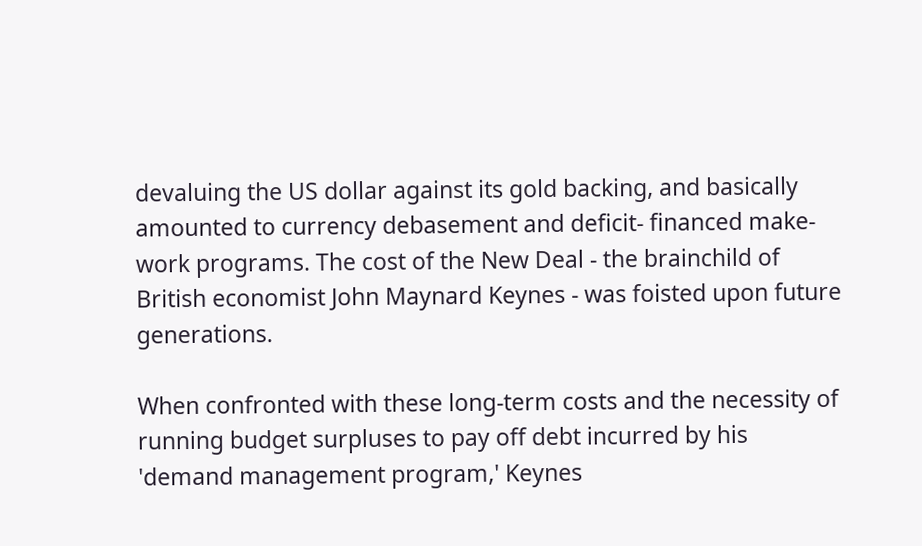devaluing the US dollar against its gold backing, and basically amounted to currency debasement and deficit- financed make-work programs. The cost of the New Deal - the brainchild of British economist John Maynard Keynes - was foisted upon future generations.

When confronted with these long-term costs and the necessity of running budget surpluses to pay off debt incurred by his 'demand management program,' Keynes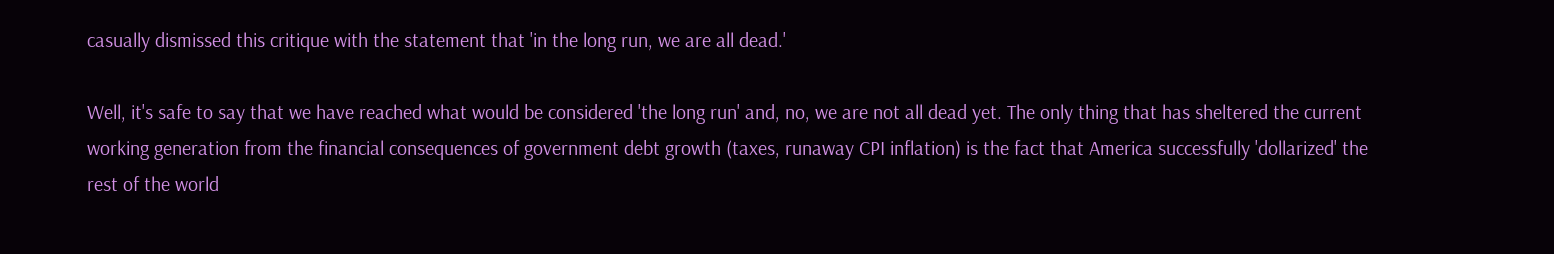casually dismissed this critique with the statement that 'in the long run, we are all dead.'

Well, it's safe to say that we have reached what would be considered 'the long run' and, no, we are not all dead yet. The only thing that has sheltered the current working generation from the financial consequences of government debt growth (taxes, runaway CPI inflation) is the fact that America successfully 'dollarized' the rest of the world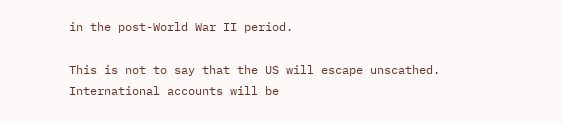in the post-World War II period.

This is not to say that the US will escape unscathed. International accounts will be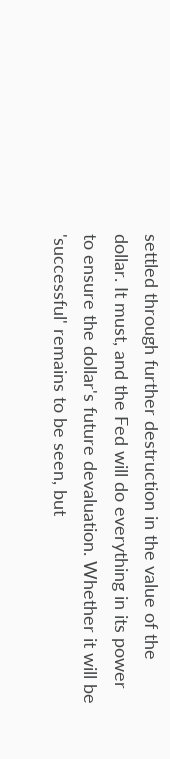settled through further destruction in the value of the dollar. It must, and the Fed will do everything in its power to ensure the dollar's future devaluation. Whether it will be 'successful' remains to be seen, but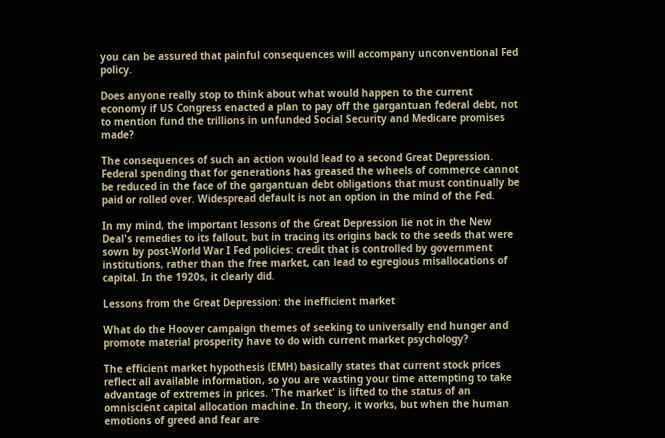you can be assured that painful consequences will accompany unconventional Fed policy.

Does anyone really stop to think about what would happen to the current economy if US Congress enacted a plan to pay off the gargantuan federal debt, not to mention fund the trillions in unfunded Social Security and Medicare promises made?

The consequences of such an action would lead to a second Great Depression. Federal spending that for generations has greased the wheels of commerce cannot be reduced in the face of the gargantuan debt obligations that must continually be paid or rolled over. Widespread default is not an option in the mind of the Fed.

In my mind, the important lessons of the Great Depression lie not in the New Deal's remedies to its fallout, but in tracing its origins back to the seeds that were sown by post-World War I Fed policies: credit that is controlled by government institutions, rather than the free market, can lead to egregious misallocations of capital. In the 1920s, it clearly did.

Lessons from the Great Depression: the inefficient market

What do the Hoover campaign themes of seeking to universally end hunger and promote material prosperity have to do with current market psychology?

The efficient market hypothesis (EMH) basically states that current stock prices reflect all available information, so you are wasting your time attempting to take advantage of extremes in prices. 'The market' is lifted to the status of an omniscient capital allocation machine. In theory, it works, but when the human emotions of greed and fear are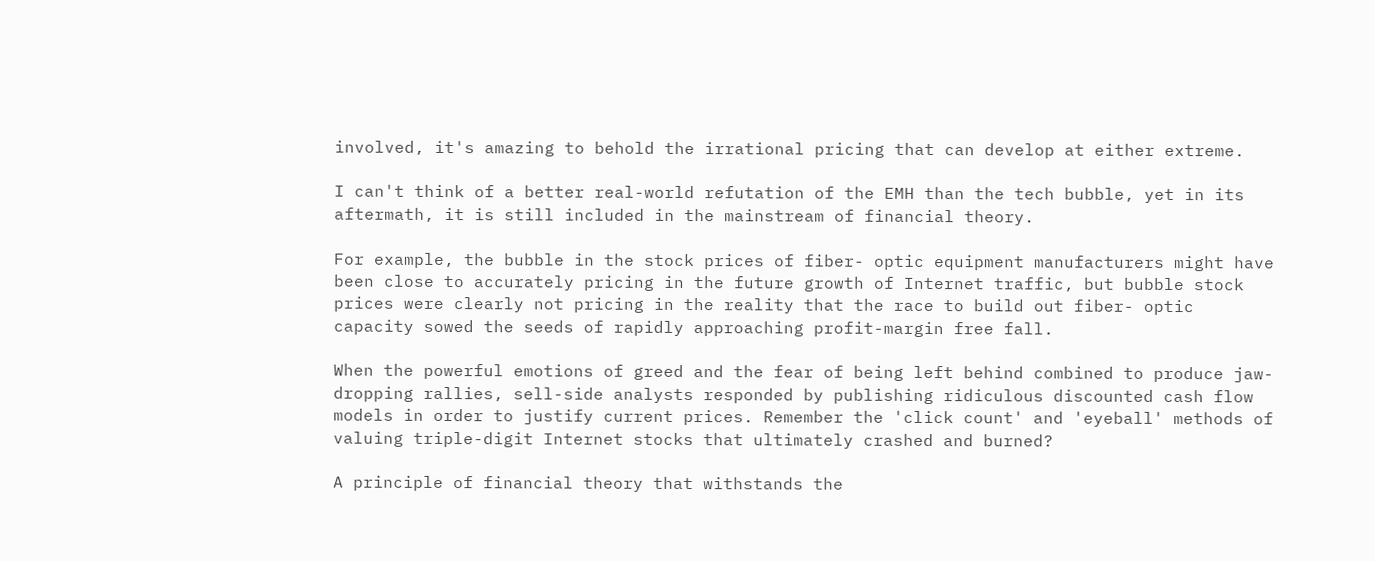involved, it's amazing to behold the irrational pricing that can develop at either extreme.

I can't think of a better real-world refutation of the EMH than the tech bubble, yet in its aftermath, it is still included in the mainstream of financial theory.

For example, the bubble in the stock prices of fiber- optic equipment manufacturers might have been close to accurately pricing in the future growth of Internet traffic, but bubble stock prices were clearly not pricing in the reality that the race to build out fiber- optic capacity sowed the seeds of rapidly approaching profit-margin free fall.

When the powerful emotions of greed and the fear of being left behind combined to produce jaw-dropping rallies, sell-side analysts responded by publishing ridiculous discounted cash flow models in order to justify current prices. Remember the 'click count' and 'eyeball' methods of valuing triple-digit Internet stocks that ultimately crashed and burned?

A principle of financial theory that withstands the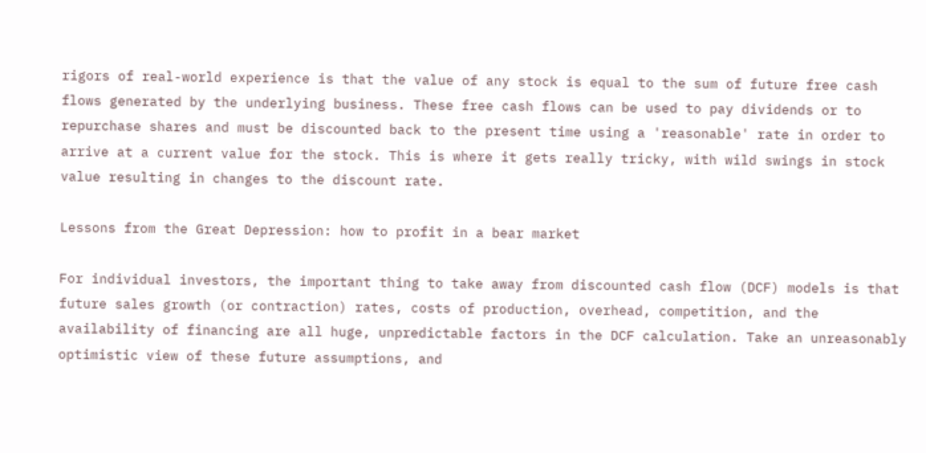rigors of real-world experience is that the value of any stock is equal to the sum of future free cash flows generated by the underlying business. These free cash flows can be used to pay dividends or to repurchase shares and must be discounted back to the present time using a 'reasonable' rate in order to arrive at a current value for the stock. This is where it gets really tricky, with wild swings in stock value resulting in changes to the discount rate.

Lessons from the Great Depression: how to profit in a bear market

For individual investors, the important thing to take away from discounted cash flow (DCF) models is that future sales growth (or contraction) rates, costs of production, overhead, competition, and the availability of financing are all huge, unpredictable factors in the DCF calculation. Take an unreasonably optimistic view of these future assumptions, and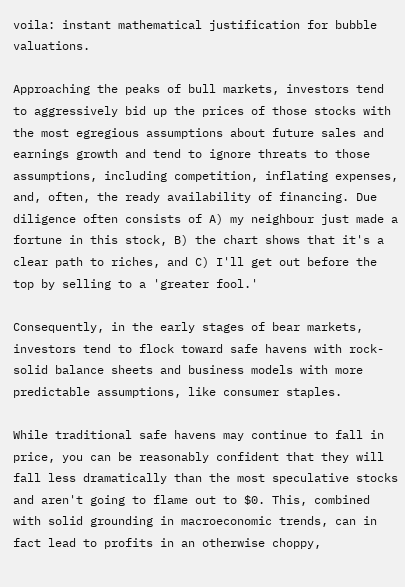voila: instant mathematical justification for bubble valuations.

Approaching the peaks of bull markets, investors tend to aggressively bid up the prices of those stocks with the most egregious assumptions about future sales and earnings growth and tend to ignore threats to those assumptions, including competition, inflating expenses, and, often, the ready availability of financing. Due diligence often consists of A) my neighbour just made a fortune in this stock, B) the chart shows that it's a clear path to riches, and C) I'll get out before the top by selling to a 'greater fool.'

Consequently, in the early stages of bear markets, investors tend to flock toward safe havens with rock- solid balance sheets and business models with more predictable assumptions, like consumer staples.

While traditional safe havens may continue to fall in price, you can be reasonably confident that they will fall less dramatically than the most speculative stocks and aren't going to flame out to $0. This, combined with solid grounding in macroeconomic trends, can in fact lead to profits in an otherwise choppy,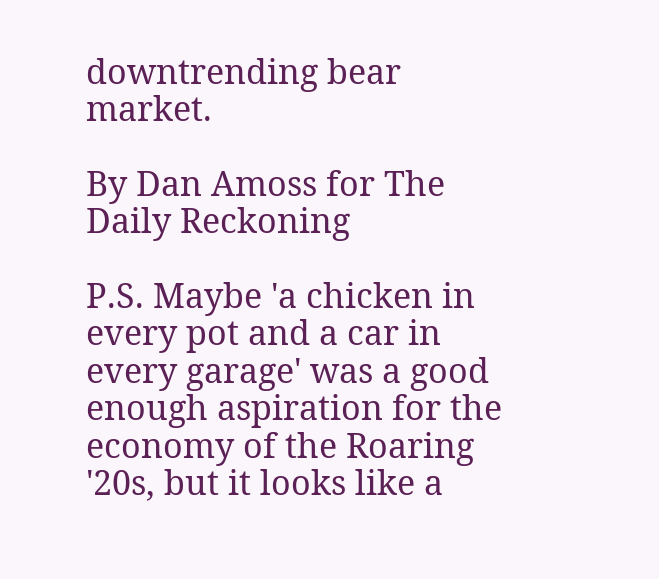downtrending bear market.

By Dan Amoss for The Daily Reckoning

P.S. Maybe 'a chicken in every pot and a car in every garage' was a good enough aspiration for the economy of the Roaring '20s, but it looks like a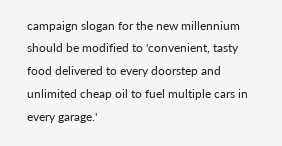campaign slogan for the new millennium should be modified to 'convenient, tasty food delivered to every doorstep and unlimited cheap oil to fuel multiple cars in every garage.'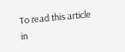To read this article in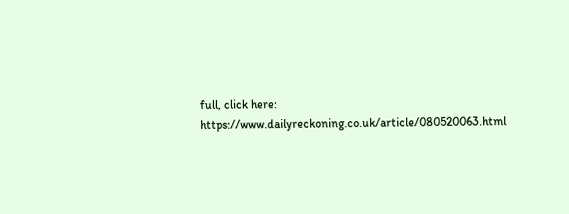full, click here: https://www.dailyreckoning.co.uk/article/080520063.html